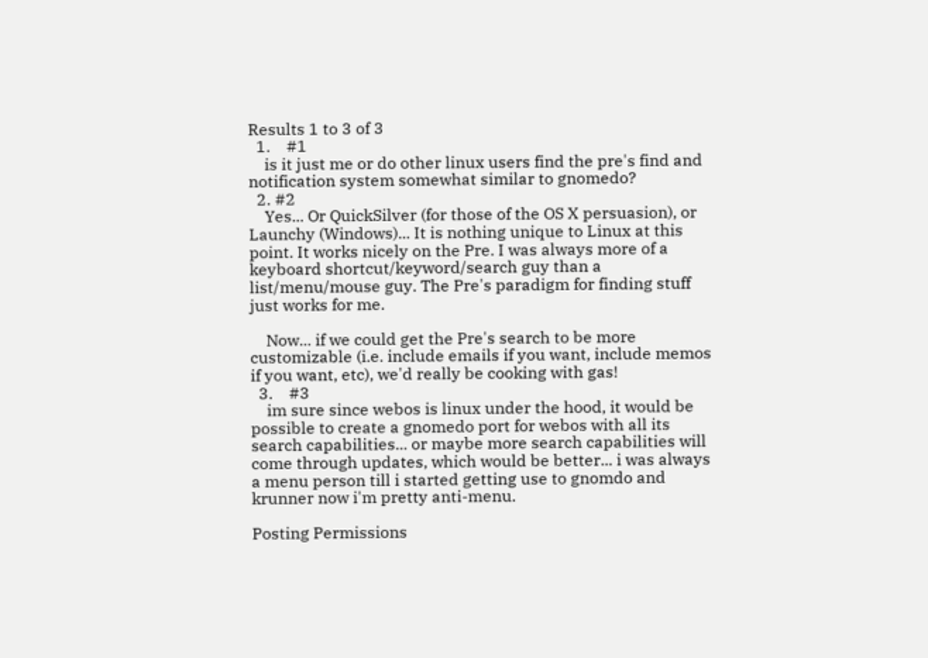Results 1 to 3 of 3
  1.    #1
    is it just me or do other linux users find the pre's find and notification system somewhat similar to gnomedo?
  2. #2
    Yes... Or QuickSilver (for those of the OS X persuasion), or Launchy (Windows)... It is nothing unique to Linux at this point. It works nicely on the Pre. I was always more of a keyboard shortcut/keyword/search guy than a list/menu/mouse guy. The Pre's paradigm for finding stuff just works for me.

    Now... if we could get the Pre's search to be more customizable (i.e. include emails if you want, include memos if you want, etc), we'd really be cooking with gas!
  3.    #3
    im sure since webos is linux under the hood, it would be possible to create a gnomedo port for webos with all its search capabilities... or maybe more search capabilities will come through updates, which would be better... i was always a menu person till i started getting use to gnomdo and krunner now i'm pretty anti-menu.

Posting Permissions